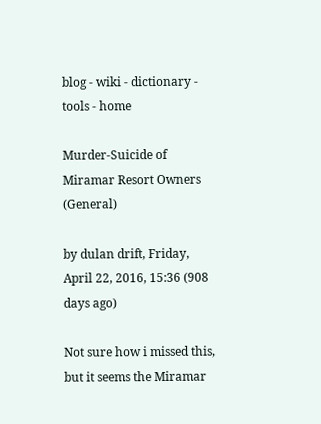blog - wiki - dictionary - tools - home

Murder-Suicide of Miramar Resort Owners (General)

by dulan drift, Friday, April 22, 2016, 15:36 (908 days ago)

Not sure how i missed this, but it seems the Miramar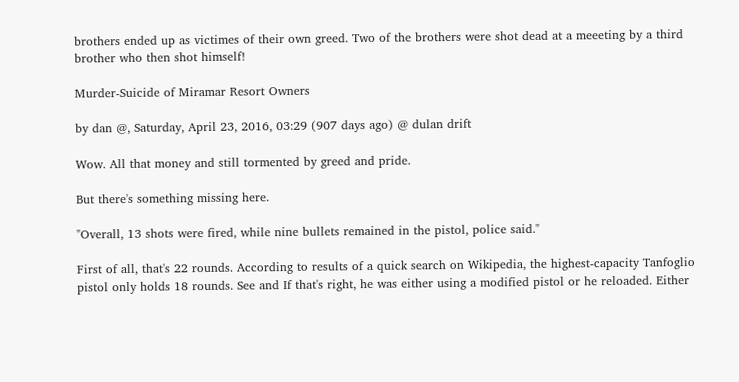brothers ended up as victimes of their own greed. Two of the brothers were shot dead at a meeeting by a third brother who then shot himself!

Murder-Suicide of Miramar Resort Owners

by dan @, Saturday, April 23, 2016, 03:29 (907 days ago) @ dulan drift

Wow. All that money and still tormented by greed and pride.

But there's something missing here.

"Overall, 13 shots were fired, while nine bullets remained in the pistol, police said."

First of all, that's 22 rounds. According to results of a quick search on Wikipedia, the highest-capacity Tanfoglio pistol only holds 18 rounds. See and If that's right, he was either using a modified pistol or he reloaded. Either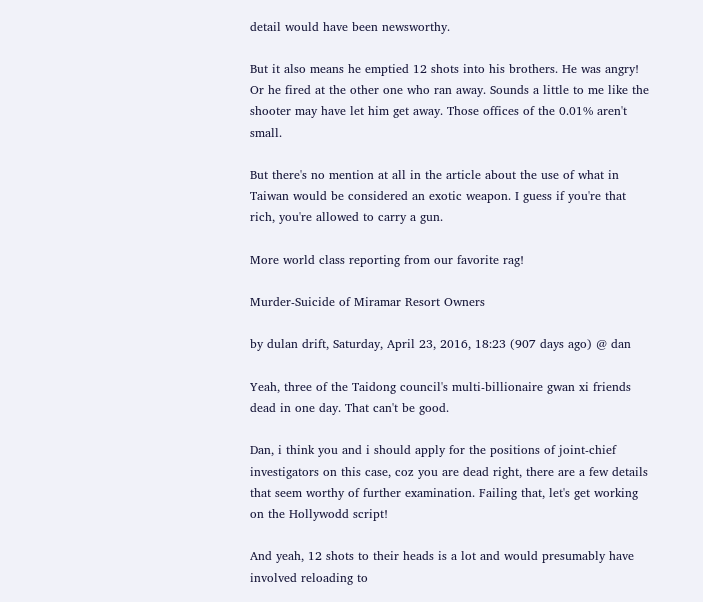detail would have been newsworthy.

But it also means he emptied 12 shots into his brothers. He was angry! Or he fired at the other one who ran away. Sounds a little to me like the shooter may have let him get away. Those offices of the 0.01% aren't small.

But there's no mention at all in the article about the use of what in Taiwan would be considered an exotic weapon. I guess if you're that rich, you're allowed to carry a gun.

More world class reporting from our favorite rag!

Murder-Suicide of Miramar Resort Owners

by dulan drift, Saturday, April 23, 2016, 18:23 (907 days ago) @ dan

Yeah, three of the Taidong council's multi-billionaire gwan xi friends dead in one day. That can't be good.

Dan, i think you and i should apply for the positions of joint-chief investigators on this case, coz you are dead right, there are a few details that seem worthy of further examination. Failing that, let's get working on the Hollywodd script!

And yeah, 12 shots to their heads is a lot and would presumably have involved reloading to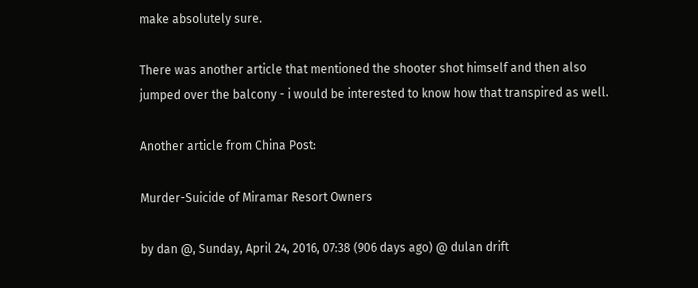make absolutely sure.

There was another article that mentioned the shooter shot himself and then also jumped over the balcony - i would be interested to know how that transpired as well.

Another article from China Post:

Murder-Suicide of Miramar Resort Owners

by dan @, Sunday, April 24, 2016, 07:38 (906 days ago) @ dulan drift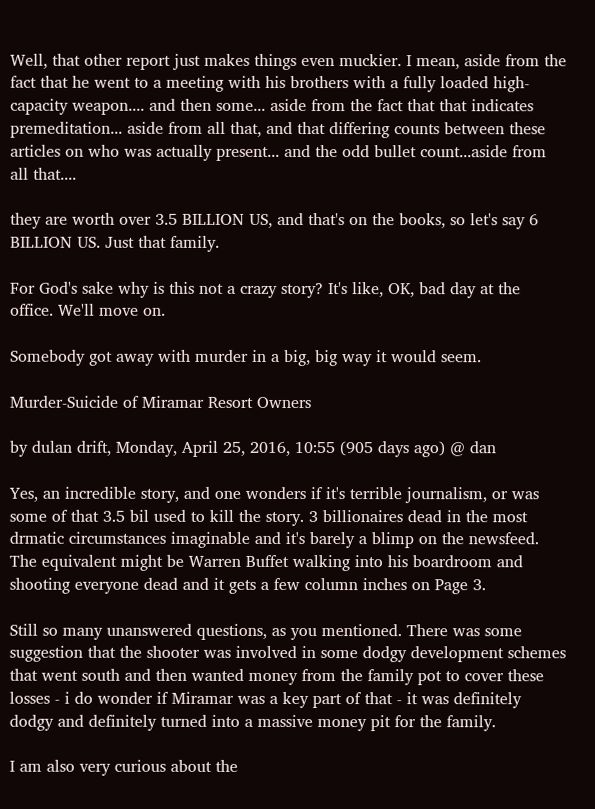Well, that other report just makes things even muckier. I mean, aside from the fact that he went to a meeting with his brothers with a fully loaded high-capacity weapon.... and then some... aside from the fact that that indicates premeditation... aside from all that, and that differing counts between these articles on who was actually present... and the odd bullet count...aside from all that....

they are worth over 3.5 BILLION US, and that's on the books, so let's say 6 BILLION US. Just that family.

For God's sake why is this not a crazy story? It's like, OK, bad day at the office. We'll move on.

Somebody got away with murder in a big, big way it would seem.

Murder-Suicide of Miramar Resort Owners

by dulan drift, Monday, April 25, 2016, 10:55 (905 days ago) @ dan

Yes, an incredible story, and one wonders if it's terrible journalism, or was some of that 3.5 bil used to kill the story. 3 billionaires dead in the most drmatic circumstances imaginable and it's barely a blimp on the newsfeed. The equivalent might be Warren Buffet walking into his boardroom and shooting everyone dead and it gets a few column inches on Page 3.

Still so many unanswered questions, as you mentioned. There was some suggestion that the shooter was involved in some dodgy development schemes that went south and then wanted money from the family pot to cover these losses - i do wonder if Miramar was a key part of that - it was definitely dodgy and definitely turned into a massive money pit for the family.

I am also very curious about the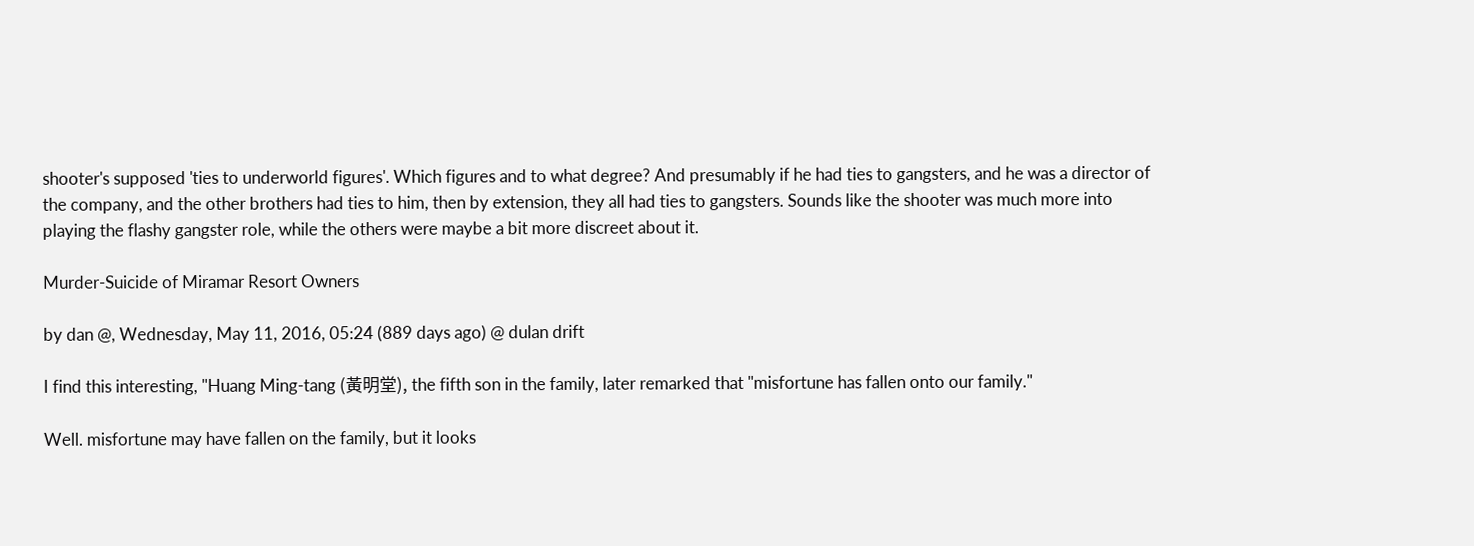shooter's supposed 'ties to underworld figures'. Which figures and to what degree? And presumably if he had ties to gangsters, and he was a director of the company, and the other brothers had ties to him, then by extension, they all had ties to gangsters. Sounds like the shooter was much more into playing the flashy gangster role, while the others were maybe a bit more discreet about it.

Murder-Suicide of Miramar Resort Owners

by dan @, Wednesday, May 11, 2016, 05:24 (889 days ago) @ dulan drift

I find this interesting, "Huang Ming-tang (黃明堂), the fifth son in the family, later remarked that "misfortune has fallen onto our family."

Well. misfortune may have fallen on the family, but it looks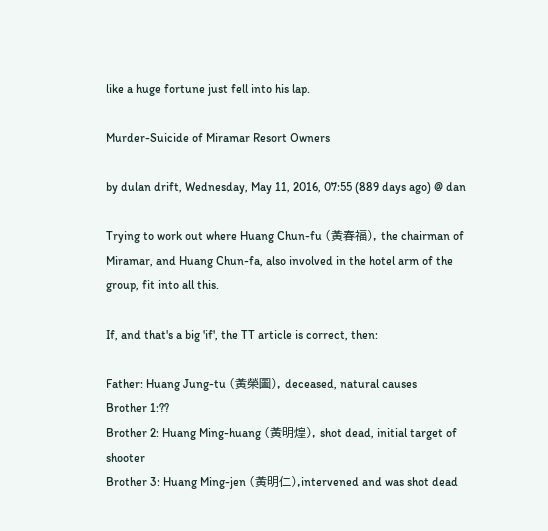like a huge fortune just fell into his lap.

Murder-Suicide of Miramar Resort Owners

by dulan drift, Wednesday, May 11, 2016, 07:55 (889 days ago) @ dan

Trying to work out where Huang Chun-fu (黃春福), the chairman of Miramar, and Huang Chun-fa, also involved in the hotel arm of the group, fit into all this.

If, and that's a big 'if', the TT article is correct, then:

Father: Huang Jung-tu (黃榮圖), deceased, natural causes
Brother 1:??
Brother 2: Huang Ming-huang (黃明煌), shot dead, initial target of shooter
Brother 3: Huang Ming-jen (黃明仁),intervened and was shot dead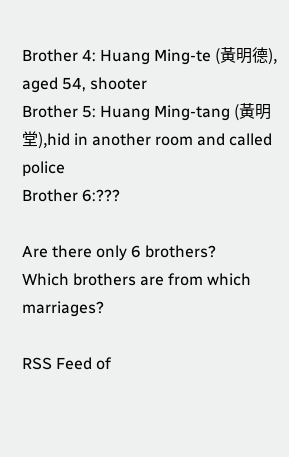Brother 4: Huang Ming-te (黃明德), aged 54, shooter
Brother 5: Huang Ming-tang (黃明堂),hid in another room and called police
Brother 6:???

Are there only 6 brothers?
Which brothers are from which marriages?

RSS Feed of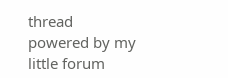thread
powered by my little forum